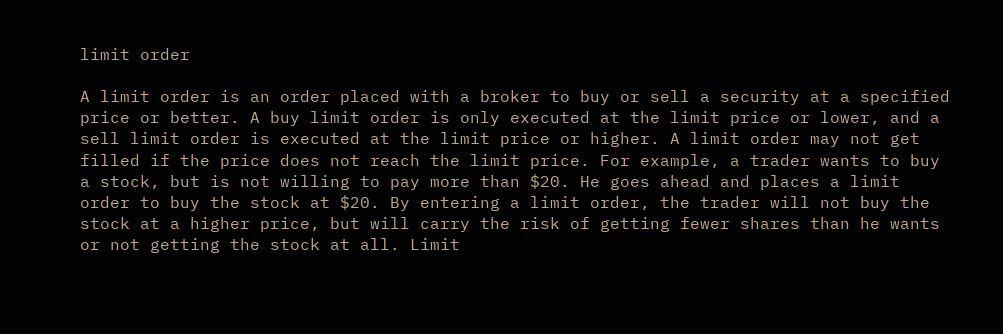limit order

A limit order is an order placed with a broker to buy or sell a security at a specified price or better. A buy limit order is only executed at the limit price or lower, and a sell limit order is executed at the limit price or higher. A limit order may not get filled if the price does not reach the limit price. For example, a trader wants to buy a stock, but is not willing to pay more than $20. He goes ahead and places a limit order to buy the stock at $20. By entering a limit order, the trader will not buy the stock at a higher price, but will carry the risk of getting fewer shares than he wants or not getting the stock at all. Limit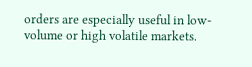orders are especially useful in low-volume or high volatile markets.